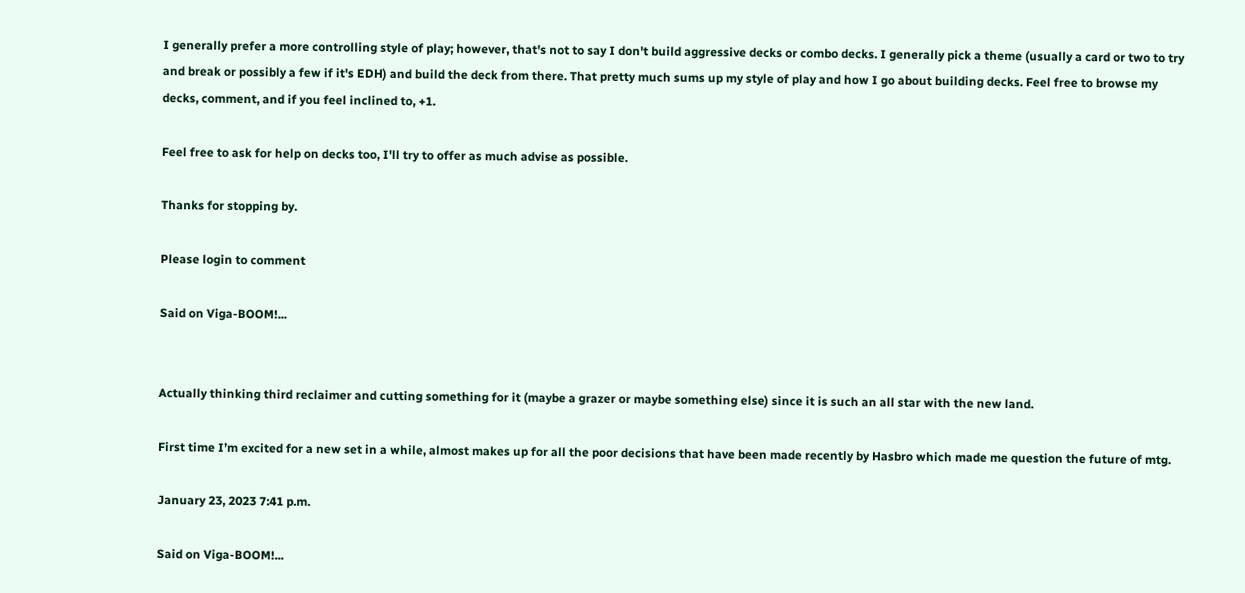I generally prefer a more controlling style of play; however, that's not to say I don't build aggressive decks or combo decks. I generally pick a theme (usually a card or two to try and break or possibly a few if it's EDH) and build the deck from there. That pretty much sums up my style of play and how I go about building decks. Feel free to browse my decks, comment, and if you feel inclined to, +1.

Feel free to ask for help on decks too, I'll try to offer as much advise as possible.

Thanks for stopping by.

Please login to comment

Said on Viga-BOOM!...


Actually thinking third reclaimer and cutting something for it (maybe a grazer or maybe something else) since it is such an all star with the new land.

First time I’m excited for a new set in a while, almost makes up for all the poor decisions that have been made recently by Hasbro which made me question the future of mtg.

January 23, 2023 7:41 p.m.

Said on Viga-BOOM!...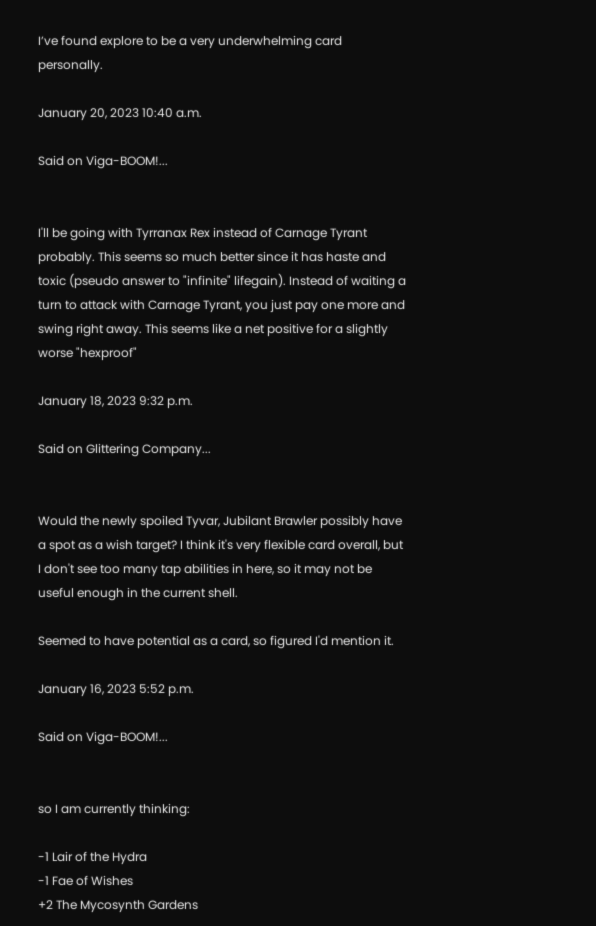I’ve found explore to be a very underwhelming card personally.

January 20, 2023 10:40 a.m.

Said on Viga-BOOM!...


I'll be going with Tyrranax Rex instead of Carnage Tyrant probably. This seems so much better since it has haste and toxic (pseudo answer to "infinite" lifegain). Instead of waiting a turn to attack with Carnage Tyrant, you just pay one more and swing right away. This seems like a net positive for a slightly worse "hexproof"

January 18, 2023 9:32 p.m.

Said on Glittering Company...


Would the newly spoiled Tyvar, Jubilant Brawler possibly have a spot as a wish target? I think it's very flexible card overall, but I don't see too many tap abilities in here, so it may not be useful enough in the current shell.

Seemed to have potential as a card, so figured I'd mention it.

January 16, 2023 5:52 p.m.

Said on Viga-BOOM!...


so I am currently thinking:

-1 Lair of the Hydra
-1 Fae of Wishes
+2 The Mycosynth Gardens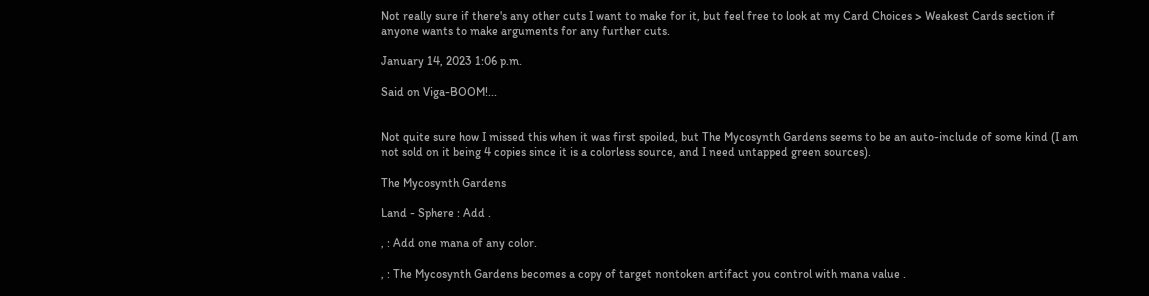Not really sure if there's any other cuts I want to make for it, but feel free to look at my Card Choices > Weakest Cards section if anyone wants to make arguments for any further cuts.

January 14, 2023 1:06 p.m.

Said on Viga-BOOM!...


Not quite sure how I missed this when it was first spoiled, but The Mycosynth Gardens seems to be an auto-include of some kind (I am not sold on it being 4 copies since it is a colorless source, and I need untapped green sources).

The Mycosynth Gardens

Land - Sphere : Add .

, : Add one mana of any color.

, : The Mycosynth Gardens becomes a copy of target nontoken artifact you control with mana value .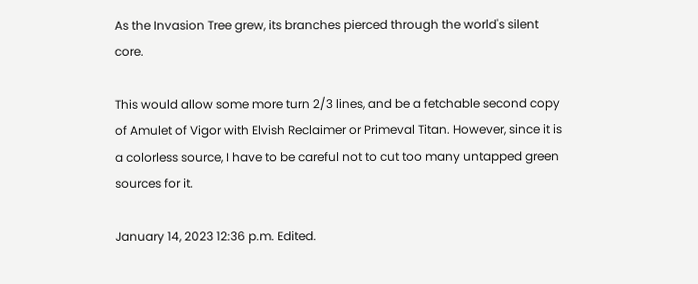As the Invasion Tree grew, its branches pierced through the world's silent core.

This would allow some more turn 2/3 lines, and be a fetchable second copy of Amulet of Vigor with Elvish Reclaimer or Primeval Titan. However, since it is a colorless source, I have to be careful not to cut too many untapped green sources for it.

January 14, 2023 12:36 p.m. Edited.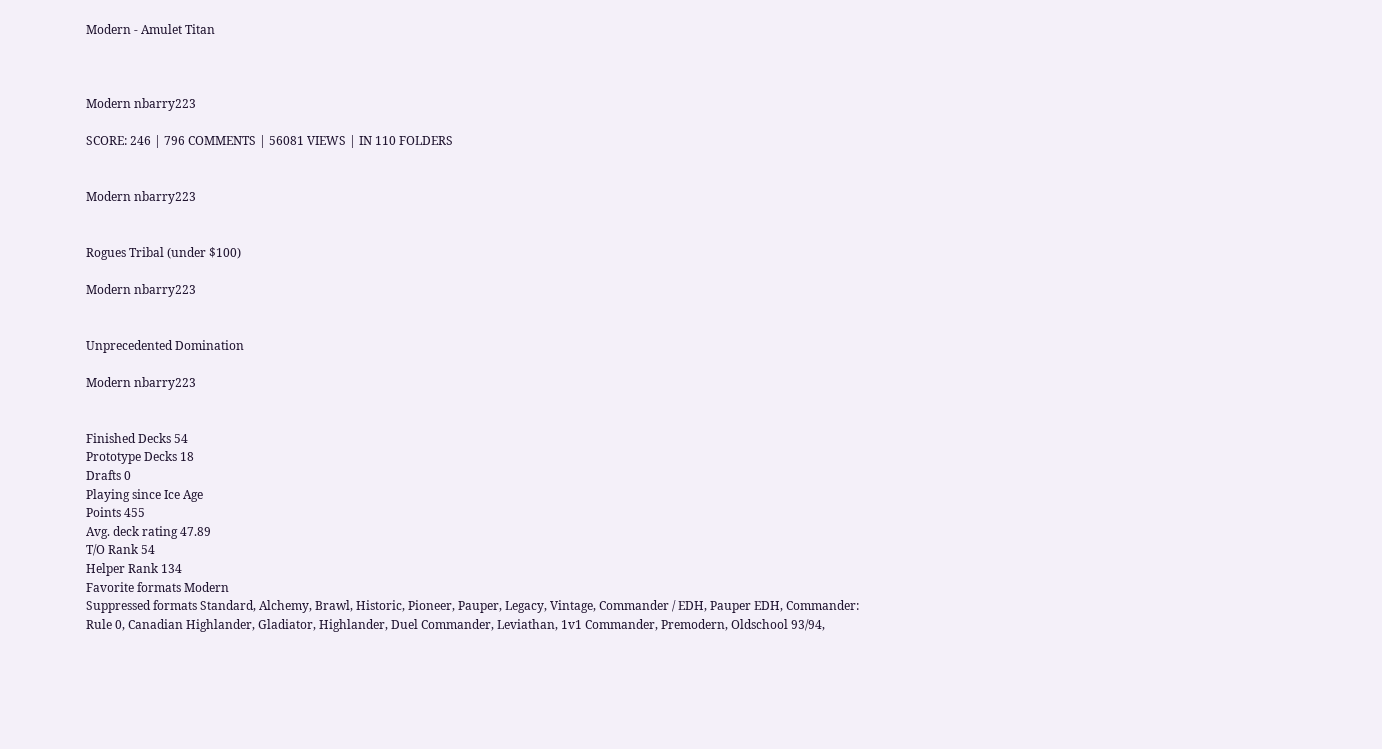Modern - Amulet Titan



Modern nbarry223

SCORE: 246 | 796 COMMENTS | 56081 VIEWS | IN 110 FOLDERS


Modern nbarry223


Rogues Tribal (under $100)

Modern nbarry223


Unprecedented Domination

Modern nbarry223


Finished Decks 54
Prototype Decks 18
Drafts 0
Playing since Ice Age
Points 455
Avg. deck rating 47.89
T/O Rank 54
Helper Rank 134
Favorite formats Modern
Suppressed formats Standard, Alchemy, Brawl, Historic, Pioneer, Pauper, Legacy, Vintage, Commander / EDH, Pauper EDH, Commander: Rule 0, Canadian Highlander, Gladiator, Highlander, Duel Commander, Leviathan, 1v1 Commander, Premodern, Oldschool 93/94,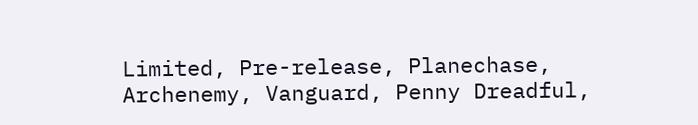Limited, Pre-release, Planechase, Archenemy, Vanguard, Penny Dreadful,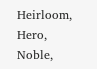Heirloom, Hero, Noble,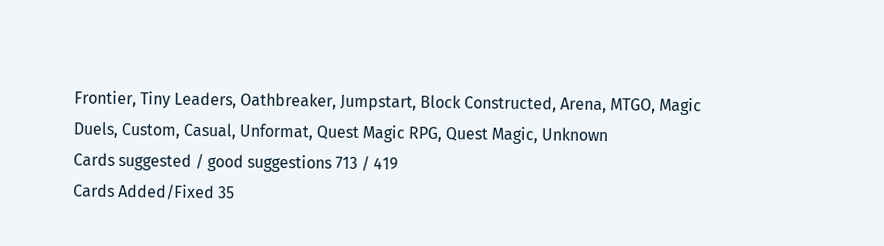Frontier, Tiny Leaders, Oathbreaker, Jumpstart, Block Constructed, Arena, MTGO, Magic Duels, Custom, Casual, Unformat, Quest Magic RPG, Quest Magic, Unknown
Cards suggested / good suggestions 713 / 419
Cards Added/Fixed 35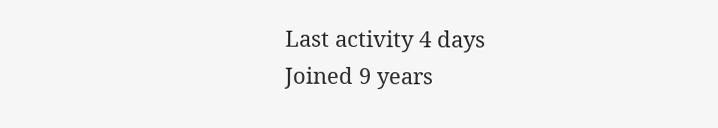Last activity 4 days
Joined 9 years